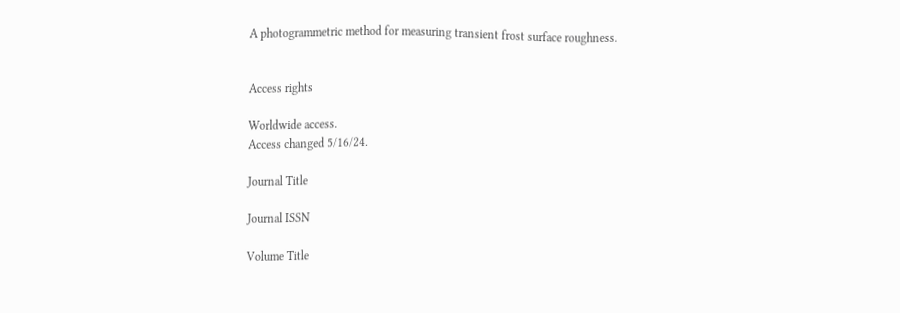A photogrammetric method for measuring transient frost surface roughness.


Access rights

Worldwide access.
Access changed 5/16/24.

Journal Title

Journal ISSN

Volume Title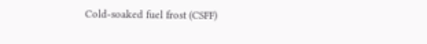Cold-soaked fuel frost (CSFF)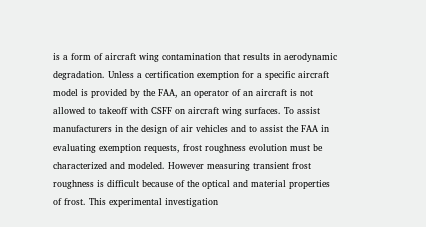is a form of aircraft wing contamination that results in aerodynamic degradation. Unless a certification exemption for a specific aircraft model is provided by the FAA, an operator of an aircraft is not allowed to takeoff with CSFF on aircraft wing surfaces. To assist manufacturers in the design of air vehicles and to assist the FAA in evaluating exemption requests, frost roughness evolution must be characterized and modeled. However measuring transient frost roughness is difficult because of the optical and material properties of frost. This experimental investigation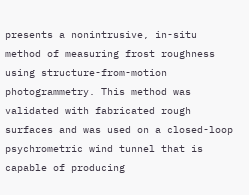presents a nonintrusive, in-situ method of measuring frost roughness using structure-from-motion photogrammetry. This method was validated with fabricated rough surfaces and was used on a closed-loop psychrometric wind tunnel that is capable of producing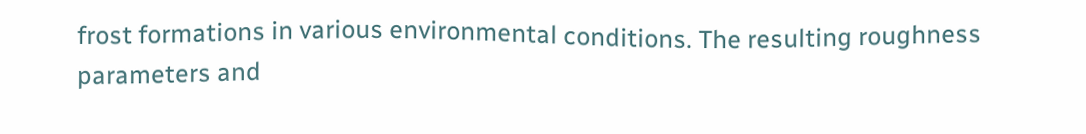frost formations in various environmental conditions. The resulting roughness parameters and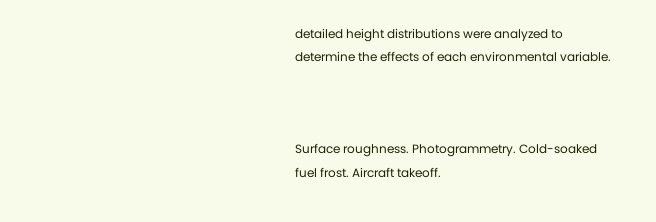detailed height distributions were analyzed to determine the effects of each environmental variable.



Surface roughness. Photogrammetry. Cold-soaked fuel frost. Aircraft takeoff.